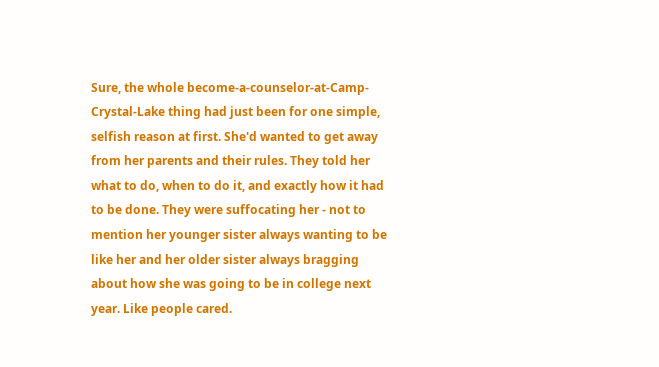Sure, the whole become-a-counselor-at-Camp-Crystal-Lake thing had just been for one simple, selfish reason at first. She'd wanted to get away from her parents and their rules. They told her what to do, when to do it, and exactly how it had to be done. They were suffocating her - not to mention her younger sister always wanting to be like her and her older sister always bragging about how she was going to be in college next year. Like people cared.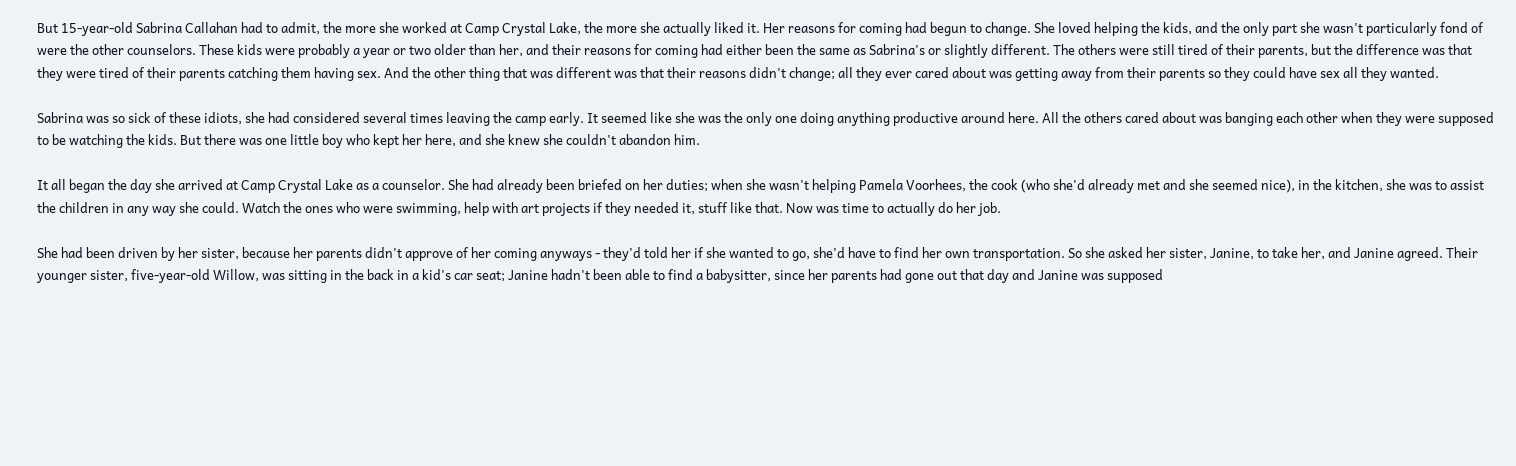But 15-year-old Sabrina Callahan had to admit, the more she worked at Camp Crystal Lake, the more she actually liked it. Her reasons for coming had begun to change. She loved helping the kids, and the only part she wasn't particularly fond of were the other counselors. These kids were probably a year or two older than her, and their reasons for coming had either been the same as Sabrina's or slightly different. The others were still tired of their parents, but the difference was that they were tired of their parents catching them having sex. And the other thing that was different was that their reasons didn't change; all they ever cared about was getting away from their parents so they could have sex all they wanted.

Sabrina was so sick of these idiots, she had considered several times leaving the camp early. It seemed like she was the only one doing anything productive around here. All the others cared about was banging each other when they were supposed to be watching the kids. But there was one little boy who kept her here, and she knew she couldn't abandon him.

It all began the day she arrived at Camp Crystal Lake as a counselor. She had already been briefed on her duties; when she wasn't helping Pamela Voorhees, the cook (who she'd already met and she seemed nice), in the kitchen, she was to assist the children in any way she could. Watch the ones who were swimming, help with art projects if they needed it, stuff like that. Now was time to actually do her job.

She had been driven by her sister, because her parents didn't approve of her coming anyways - they'd told her if she wanted to go, she'd have to find her own transportation. So she asked her sister, Janine, to take her, and Janine agreed. Their younger sister, five-year-old Willow, was sitting in the back in a kid's car seat; Janine hadn't been able to find a babysitter, since her parents had gone out that day and Janine was supposed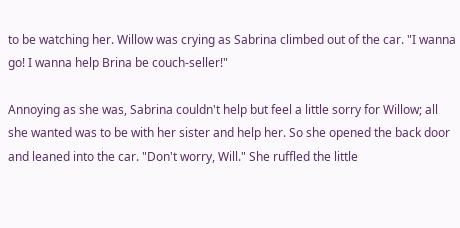to be watching her. Willow was crying as Sabrina climbed out of the car. "I wanna go! I wanna help Brina be couch-seller!"

Annoying as she was, Sabrina couldn't help but feel a little sorry for Willow; all she wanted was to be with her sister and help her. So she opened the back door and leaned into the car. "Don't worry, Will." She ruffled the little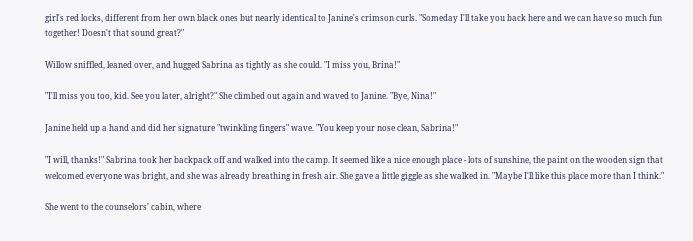girl's red locks, different from her own black ones but nearly identical to Janine's crimson curls. "Someday I'll take you back here and we can have so much fun together! Doesn't that sound great?"

Willow sniffled, leaned over, and hugged Sabrina as tightly as she could. "I miss you, Brina!"

"I'll miss you too, kid. See you later, alright?" She climbed out again and waved to Janine. "Bye, Nina!"

Janine held up a hand and did her signature "twinkling fingers" wave. "You keep your nose clean, Sabrina!"

"I will, thanks!" Sabrina took her backpack off and walked into the camp. It seemed like a nice enough place - lots of sunshine, the paint on the wooden sign that welcomed everyone was bright, and she was already breathing in fresh air. She gave a little giggle as she walked in. "Maybe I'll like this place more than I think."

She went to the counselors' cabin, where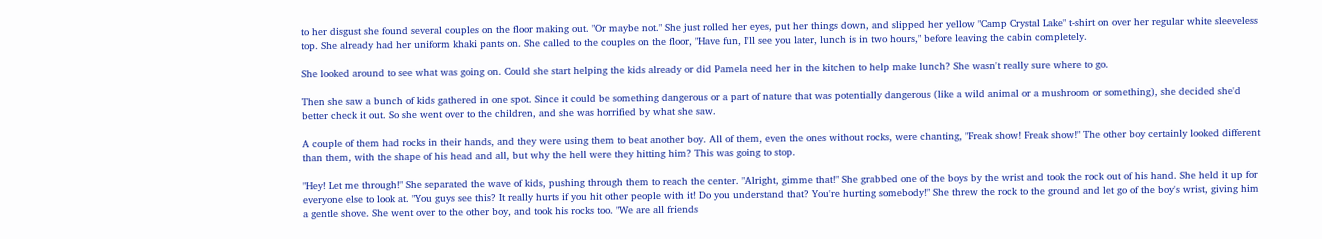to her disgust she found several couples on the floor making out. "Or maybe not." She just rolled her eyes, put her things down, and slipped her yellow "Camp Crystal Lake" t-shirt on over her regular white sleeveless top. She already had her uniform khaki pants on. She called to the couples on the floor, "Have fun, I'll see you later, lunch is in two hours," before leaving the cabin completely.

She looked around to see what was going on. Could she start helping the kids already or did Pamela need her in the kitchen to help make lunch? She wasn't really sure where to go.

Then she saw a bunch of kids gathered in one spot. Since it could be something dangerous or a part of nature that was potentially dangerous (like a wild animal or a mushroom or something), she decided she'd better check it out. So she went over to the children, and she was horrified by what she saw.

A couple of them had rocks in their hands, and they were using them to beat another boy. All of them, even the ones without rocks, were chanting, "Freak show! Freak show!" The other boy certainly looked different than them, with the shape of his head and all, but why the hell were they hitting him? This was going to stop.

"Hey! Let me through!" She separated the wave of kids, pushing through them to reach the center. "Alright, gimme that!" She grabbed one of the boys by the wrist and took the rock out of his hand. She held it up for everyone else to look at. "You guys see this? It really hurts if you hit other people with it! Do you understand that? You're hurting somebody!" She threw the rock to the ground and let go of the boy's wrist, giving him a gentle shove. She went over to the other boy, and took his rocks too. "We are all friends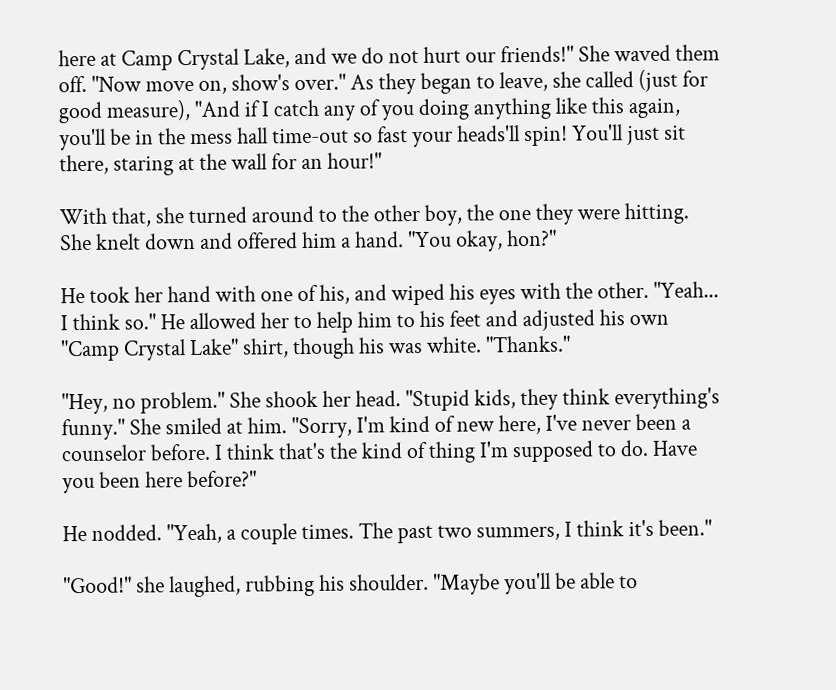here at Camp Crystal Lake, and we do not hurt our friends!" She waved them off. "Now move on, show's over." As they began to leave, she called (just for good measure), "And if I catch any of you doing anything like this again, you'll be in the mess hall time-out so fast your heads'll spin! You'll just sit there, staring at the wall for an hour!"

With that, she turned around to the other boy, the one they were hitting. She knelt down and offered him a hand. "You okay, hon?"

He took her hand with one of his, and wiped his eyes with the other. "Yeah... I think so." He allowed her to help him to his feet and adjusted his own "Camp Crystal Lake" shirt, though his was white. "Thanks."

"Hey, no problem." She shook her head. "Stupid kids, they think everything's funny." She smiled at him. "Sorry, I'm kind of new here, I've never been a counselor before. I think that's the kind of thing I'm supposed to do. Have you been here before?"

He nodded. "Yeah, a couple times. The past two summers, I think it's been."

"Good!" she laughed, rubbing his shoulder. "Maybe you'll be able to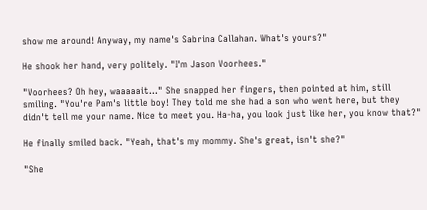show me around! Anyway, my name's Sabrina Callahan. What's yours?"

He shook her hand, very politely. "I'm Jason Voorhees."

"Voorhees? Oh hey, waaaaait..." She snapped her fingers, then pointed at him, still smiling. "You're Pam's little boy! They told me she had a son who went here, but they didn't tell me your name. Nice to meet you. Ha-ha, you look just like her, you know that?"

He finally smiled back. "Yeah, that's my mommy. She's great, isn't she?"

"She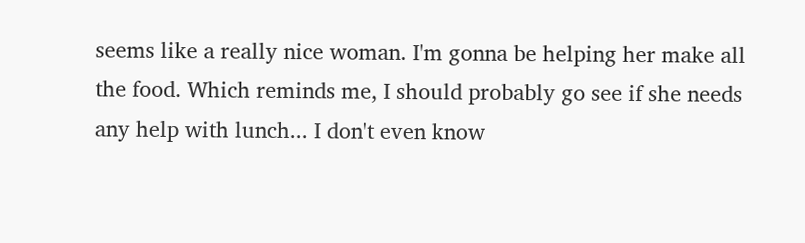seems like a really nice woman. I'm gonna be helping her make all the food. Which reminds me, I should probably go see if she needs any help with lunch... I don't even know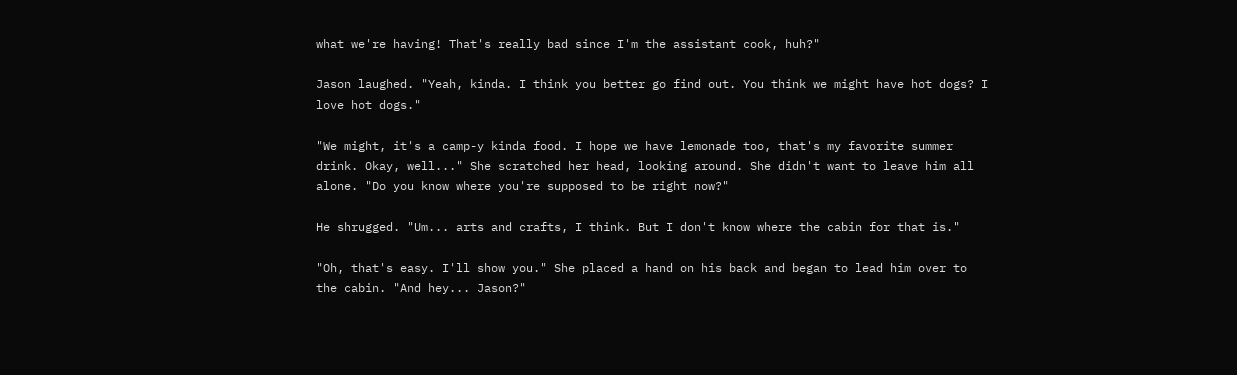what we're having! That's really bad since I'm the assistant cook, huh?"

Jason laughed. "Yeah, kinda. I think you better go find out. You think we might have hot dogs? I love hot dogs."

"We might, it's a camp-y kinda food. I hope we have lemonade too, that's my favorite summer drink. Okay, well..." She scratched her head, looking around. She didn't want to leave him all alone. "Do you know where you're supposed to be right now?"

He shrugged. "Um... arts and crafts, I think. But I don't know where the cabin for that is."

"Oh, that's easy. I'll show you." She placed a hand on his back and began to lead him over to the cabin. "And hey... Jason?"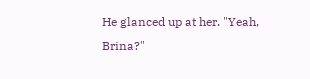He glanced up at her. "Yeah, Brina?"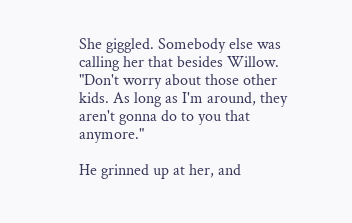She giggled. Somebody else was calling her that besides Willow. "Don't worry about those other kids. As long as I'm around, they aren't gonna do to you that anymore."

He grinned up at her, and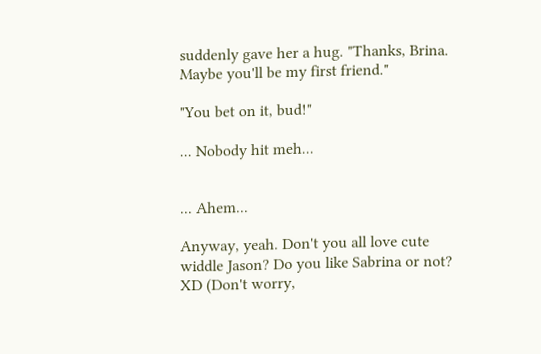suddenly gave her a hug. "Thanks, Brina. Maybe you'll be my first friend."

"You bet on it, bud!"

... Nobody hit meh...


... Ahem...

Anyway, yeah. Don't you all love cute widdle Jason? Do you like Sabrina or not? XD (Don't worry,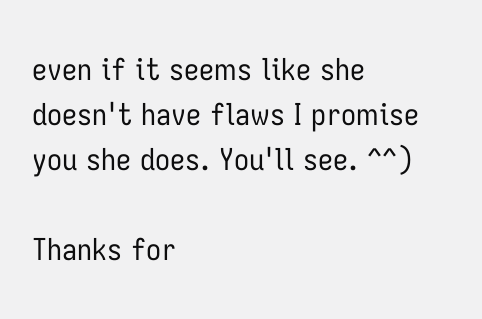even if it seems like she doesn't have flaws I promise you she does. You'll see. ^^)

Thanks for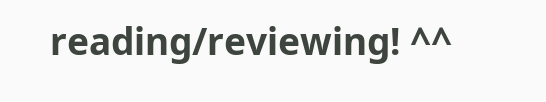reading/reviewing! ^^